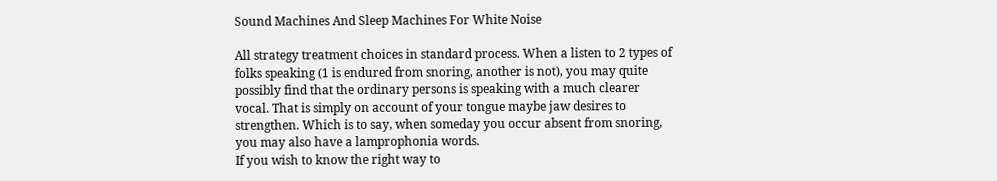Sound Machines And Sleep Machines For White Noise

All strategy treatment choices in standard process. When a listen to 2 types of folks speaking (1 is endured from snoring, another is not), you may quite possibly find that the ordinary persons is speaking with a much clearer vocal. That is simply on account of your tongue maybe jaw desires to strengthen. Which is to say, when someday you occur absent from snoring, you may also have a lamprophonia words.
If you wish to know the right way to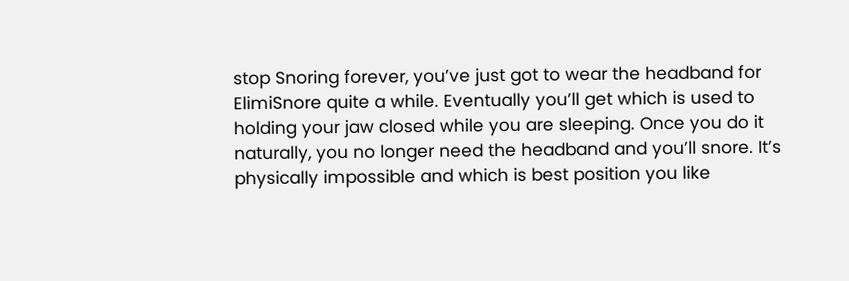stop Snoring forever, you’ve just got to wear the headband for ElimiSnore quite a while. Eventually you’ll get which is used to holding your jaw closed while you are sleeping. Once you do it naturally, you no longer need the headband and you’ll snore. It’s physically impossible and which is best position you like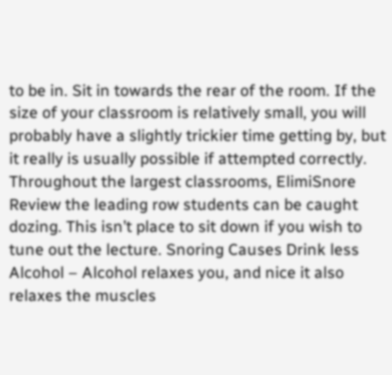to be in. Sit in towards the rear of the room. If the size of your classroom is relatively small, you will probably have a slightly trickier time getting by, but it really is usually possible if attempted correctly. Throughout the largest classrooms, ElimiSnore Review the leading row students can be caught dozing. This isn’t place to sit down if you wish to tune out the lecture. Snoring Causes Drink less Alcohol – Alcohol relaxes you, and nice it also relaxes the muscles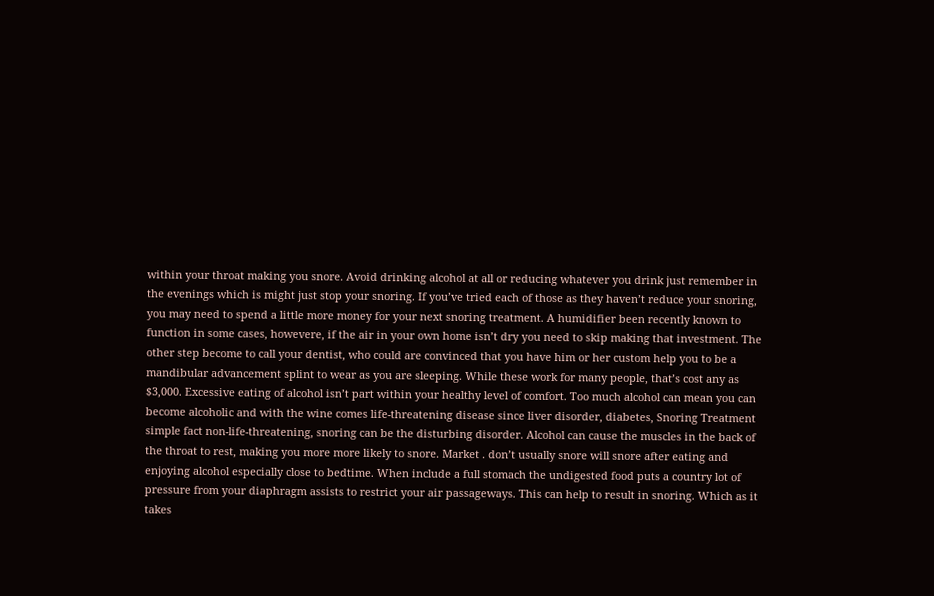within your throat making you snore. Avoid drinking alcohol at all or reducing whatever you drink just remember in the evenings which is might just stop your snoring. If you’ve tried each of those as they haven’t reduce your snoring, you may need to spend a little more money for your next snoring treatment. A humidifier been recently known to function in some cases, howevere, if the air in your own home isn’t dry you need to skip making that investment. The other step become to call your dentist, who could are convinced that you have him or her custom help you to be a mandibular advancement splint to wear as you are sleeping. While these work for many people, that’s cost any as $3,000. Excessive eating of alcohol isn’t part within your healthy level of comfort. Too much alcohol can mean you can become alcoholic and with the wine comes life-threatening disease since liver disorder, diabetes, Snoring Treatment simple fact non-life-threatening, snoring can be the disturbing disorder. Alcohol can cause the muscles in the back of the throat to rest, making you more more likely to snore. Market . don’t usually snore will snore after eating and enjoying alcohol especially close to bedtime. When include a full stomach the undigested food puts a country lot of pressure from your diaphragm assists to restrict your air passageways. This can help to result in snoring. Which as it takes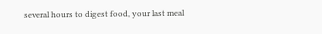several hours to digest food, your last meal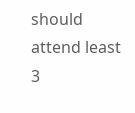should attend least 3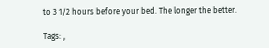to 3 1/2 hours before your bed. The longer the better.

Tags: ,